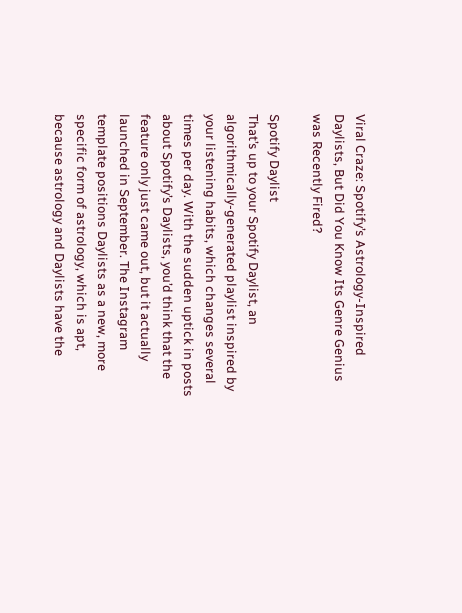Viral Craze: Spotify’s Astrology-Inspired Daylists, But Did You Know Its Genre Genius was Recently Fired?

Spotify Daylist
That’s up to your Spotify Daylist, an algorithmically-generated playlist inspired by your listening habits, which changes several times per day. With the sudden uptick in posts about Spotify’s Daylists, you’d think that the feature only just came out, but it actually launched in September. The Instagram template positions Daylists as a new, more specific form of astrology, which is apt, because astrology and Daylists have the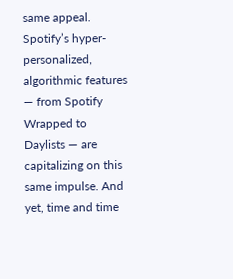same appeal. Spotify’s hyper-personalized, algorithmic features — from Spotify Wrapped to Daylists — are capitalizing on this same impulse. And yet, time and time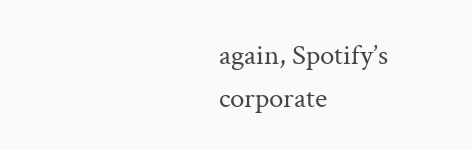again, Spotify’s corporate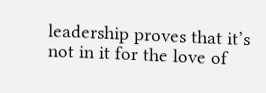leadership proves that it’s not in it for the love of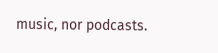music, nor podcasts.